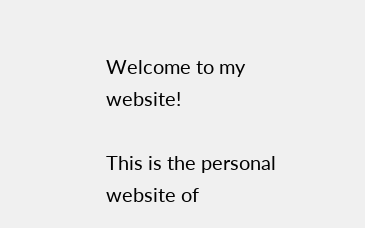Welcome to my website!

This is the personal website of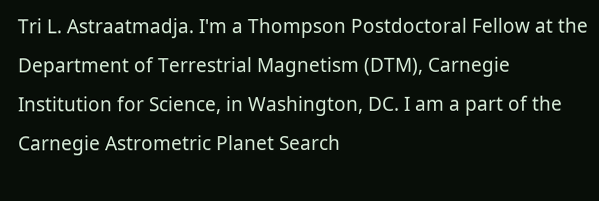Tri L. Astraatmadja. I'm a Thompson Postdoctoral Fellow at the Department of Terrestrial Magnetism (DTM), Carnegie Institution for Science, in Washington, DC. I am a part of the Carnegie Astrometric Planet Search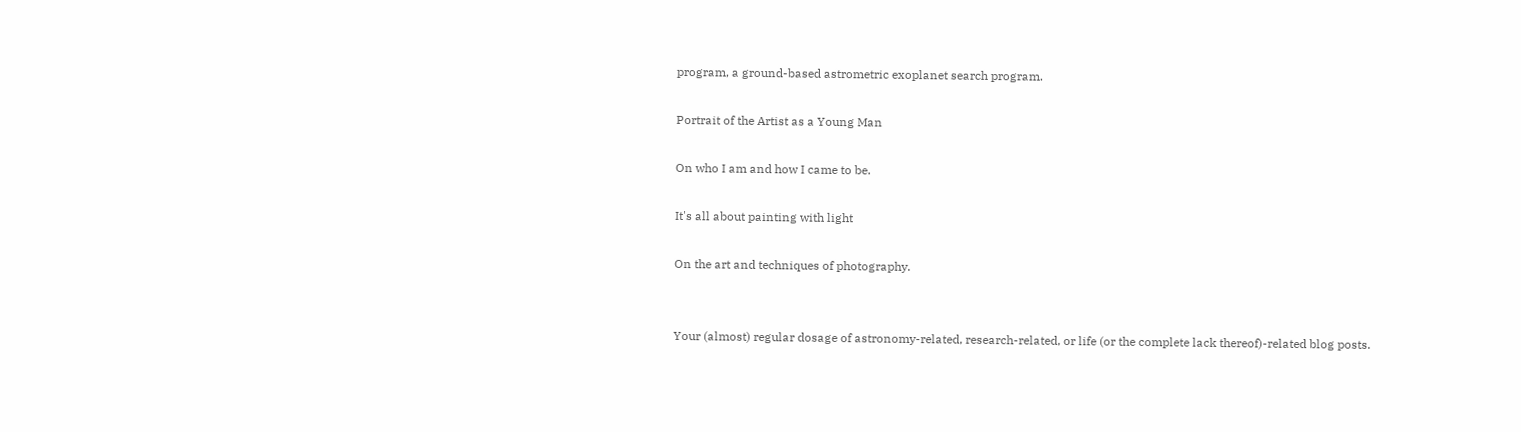program, a ground-based astrometric exoplanet search program.

Portrait of the Artist as a Young Man

On who I am and how I came to be.

It's all about painting with light

On the art and techniques of photography.


Your (almost) regular dosage of astronomy-related, research-related, or life (or the complete lack thereof)-related blog posts.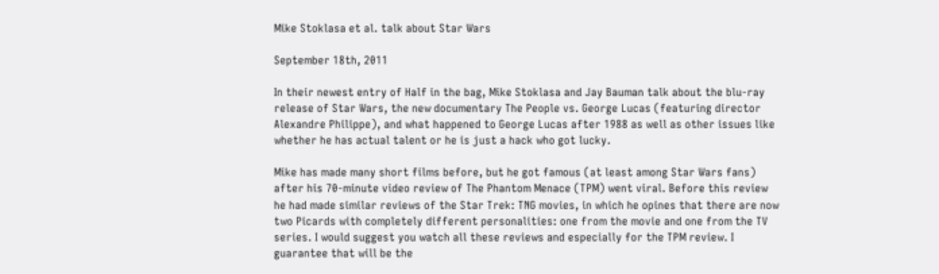Mike Stoklasa et al. talk about Star Wars

September 18th, 2011

In their newest entry of Half in the bag, Mike Stoklasa and Jay Bauman talk about the blu-ray release of Star Wars, the new documentary The People vs. George Lucas (featuring director Alexandre Philippe), and what happened to George Lucas after 1988 as well as other issues like whether he has actual talent or he is just a hack who got lucky.

Mike has made many short films before, but he got famous (at least among Star Wars fans) after his 70-minute video review of The Phantom Menace (TPM) went viral. Before this review he had made similar reviews of the Star Trek: TNG movies, in which he opines that there are now two Picards with completely different personalities: one from the movie and one from the TV series. I would suggest you watch all these reviews and especially for the TPM review. I guarantee that will be the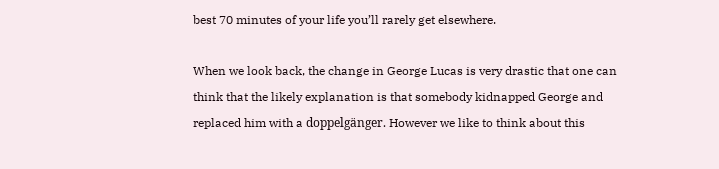best 70 minutes of your life you’ll rarely get elsewhere.

When we look back, the change in George Lucas is very drastic that one can think that the likely explanation is that somebody kidnapped George and replaced him with a doppelgänger. However we like to think about this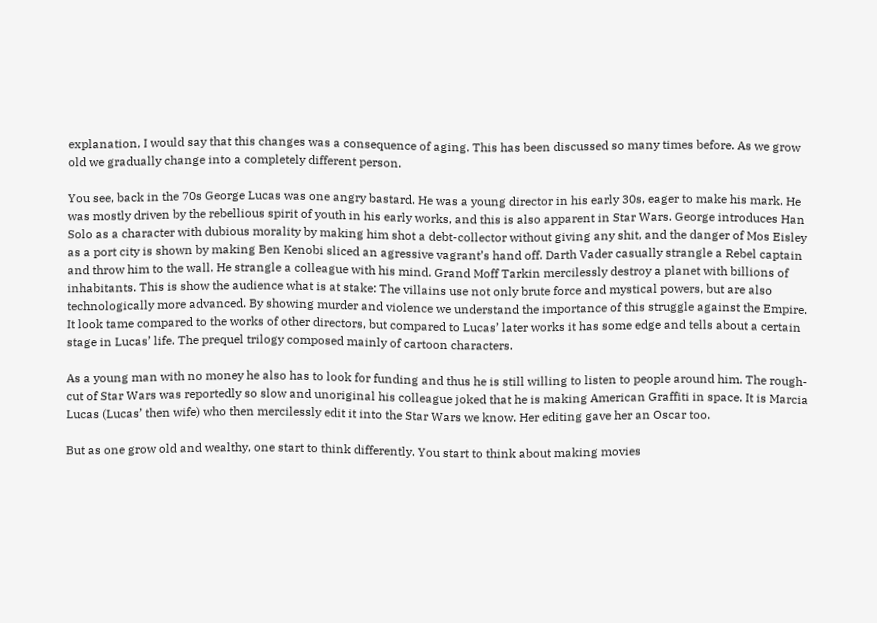explanation, I would say that this changes was a consequence of aging. This has been discussed so many times before. As we grow old we gradually change into a completely different person.

You see, back in the 70s George Lucas was one angry bastard. He was a young director in his early 30s, eager to make his mark. He was mostly driven by the rebellious spirit of youth in his early works, and this is also apparent in Star Wars. George introduces Han Solo as a character with dubious morality by making him shot a debt-collector without giving any shit, and the danger of Mos Eisley as a port city is shown by making Ben Kenobi sliced an agressive vagrant’s hand off. Darth Vader casually strangle a Rebel captain and throw him to the wall. He strangle a colleague with his mind. Grand Moff Tarkin mercilessly destroy a planet with billions of inhabitants. This is show the audience what is at stake: The villains use not only brute force and mystical powers, but are also technologically more advanced. By showing murder and violence we understand the importance of this struggle against the Empire. It look tame compared to the works of other directors, but compared to Lucas’ later works it has some edge and tells about a certain stage in Lucas’ life. The prequel trilogy composed mainly of cartoon characters.

As a young man with no money he also has to look for funding and thus he is still willing to listen to people around him. The rough-cut of Star Wars was reportedly so slow and unoriginal his colleague joked that he is making American Graffiti in space. It is Marcia Lucas (Lucas’ then wife) who then mercilessly edit it into the Star Wars we know. Her editing gave her an Oscar too.

But as one grow old and wealthy, one start to think differently. You start to think about making movies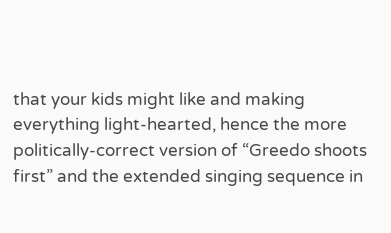that your kids might like and making everything light-hearted, hence the more politically-correct version of “Greedo shoots first” and the extended singing sequence in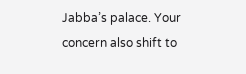Jabba’s palace. Your concern also shift to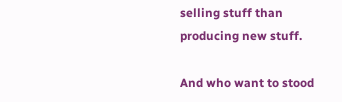selling stuff than producing new stuff.

And who want to stood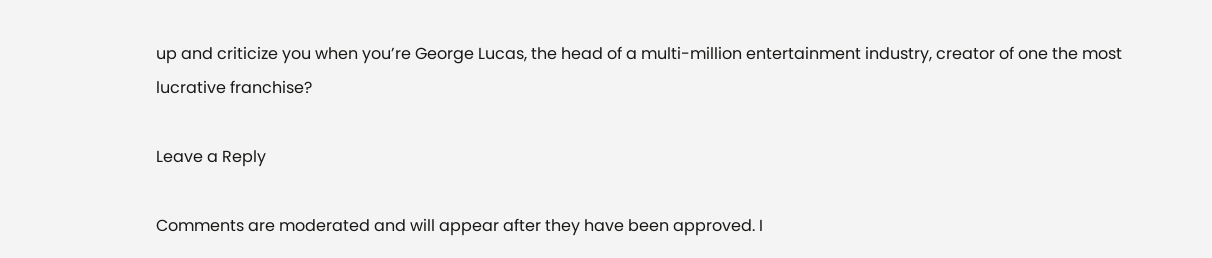up and criticize you when you’re George Lucas, the head of a multi-million entertainment industry, creator of one the most lucrative franchise?

Leave a Reply

Comments are moderated and will appear after they have been approved. I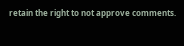retain the right to not approve comments.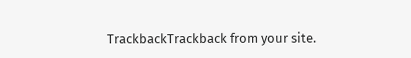TrackbackTrackback from your site.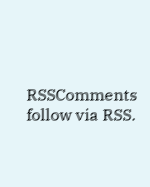RSSComments follow via RSS.